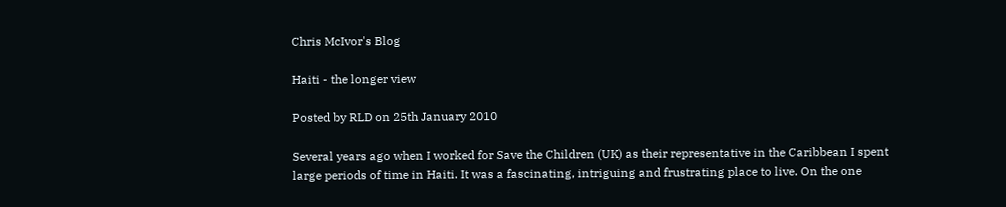Chris McIvor's Blog

Haiti - the longer view

Posted by RLD on 25th January 2010

Several years ago when I worked for Save the Children (UK) as their representative in the Caribbean I spent large periods of time in Haiti. It was a fascinating, intriguing and frustrating place to live. On the one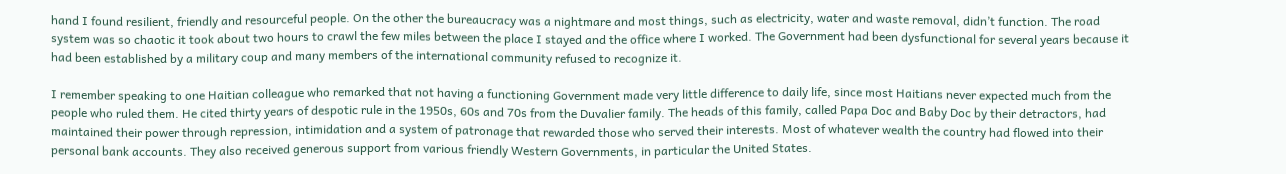hand I found resilient, friendly and resourceful people. On the other the bureaucracy was a nightmare and most things, such as electricity, water and waste removal, didn’t function. The road system was so chaotic it took about two hours to crawl the few miles between the place I stayed and the office where I worked. The Government had been dysfunctional for several years because it had been established by a military coup and many members of the international community refused to recognize it.

I remember speaking to one Haitian colleague who remarked that not having a functioning Government made very little difference to daily life, since most Haitians never expected much from the people who ruled them. He cited thirty years of despotic rule in the 1950s, 60s and 70s from the Duvalier family. The heads of this family, called Papa Doc and Baby Doc by their detractors, had maintained their power through repression, intimidation and a system of patronage that rewarded those who served their interests. Most of whatever wealth the country had flowed into their personal bank accounts. They also received generous support from various friendly Western Governments, in particular the United States.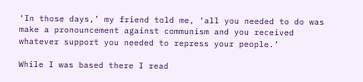‘In those days,’ my friend told me, ‘all you needed to do was make a pronouncement against communism and you received whatever support you needed to repress your people.’

While I was based there I read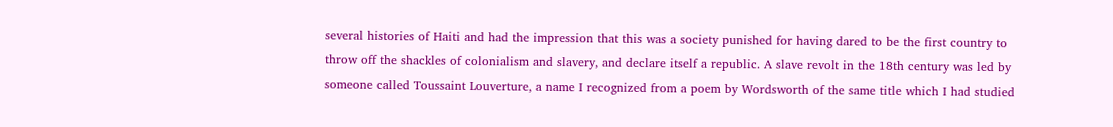several histories of Haiti and had the impression that this was a society punished for having dared to be the first country to throw off the shackles of colonialism and slavery, and declare itself a republic. A slave revolt in the 18th century was led by someone called Toussaint Louverture, a name I recognized from a poem by Wordsworth of the same title which I had studied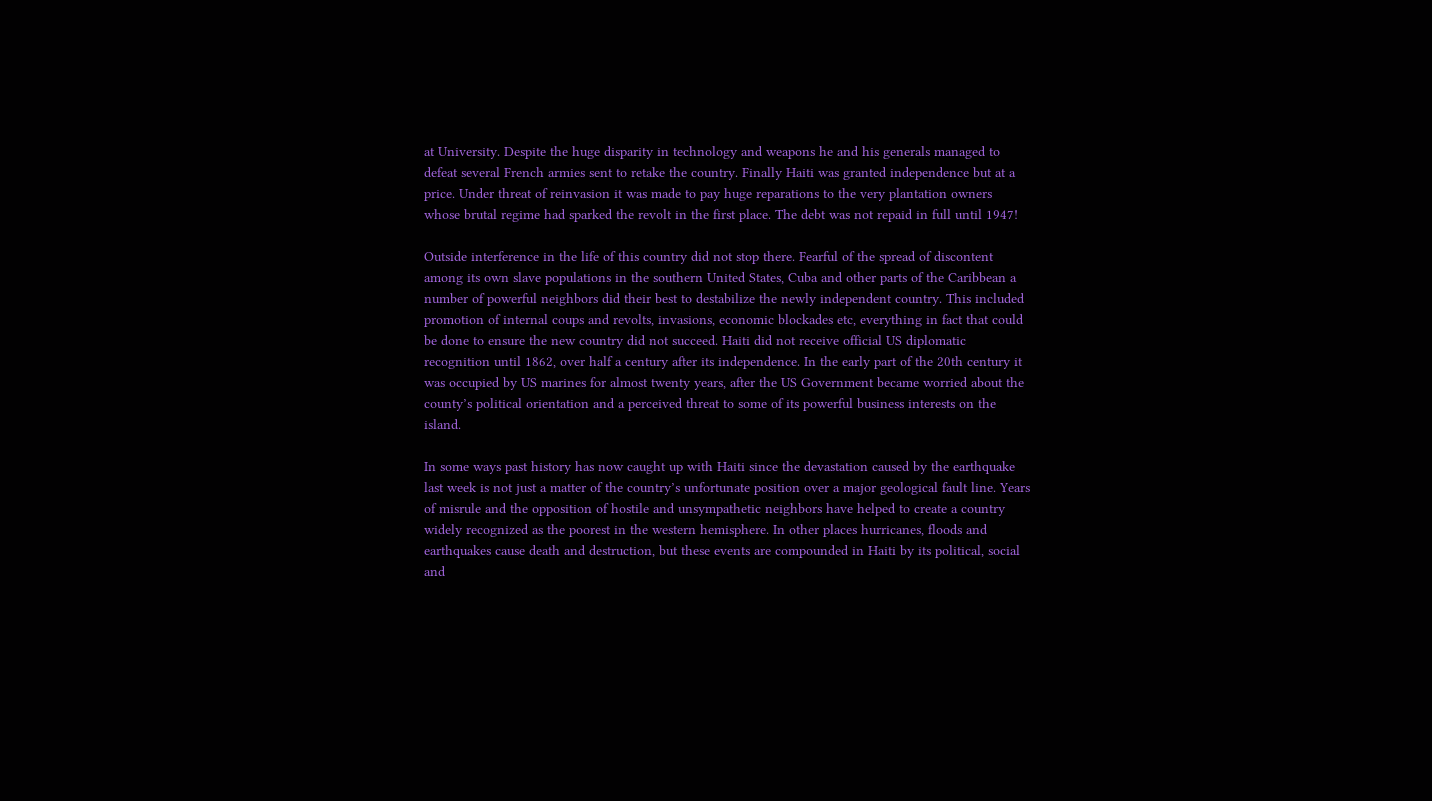at University. Despite the huge disparity in technology and weapons he and his generals managed to defeat several French armies sent to retake the country. Finally Haiti was granted independence but at a price. Under threat of reinvasion it was made to pay huge reparations to the very plantation owners whose brutal regime had sparked the revolt in the first place. The debt was not repaid in full until 1947!

Outside interference in the life of this country did not stop there. Fearful of the spread of discontent among its own slave populations in the southern United States, Cuba and other parts of the Caribbean a number of powerful neighbors did their best to destabilize the newly independent country. This included promotion of internal coups and revolts, invasions, economic blockades etc, everything in fact that could be done to ensure the new country did not succeed. Haiti did not receive official US diplomatic recognition until 1862, over half a century after its independence. In the early part of the 20th century it was occupied by US marines for almost twenty years, after the US Government became worried about the county’s political orientation and a perceived threat to some of its powerful business interests on the island.

In some ways past history has now caught up with Haiti since the devastation caused by the earthquake last week is not just a matter of the country’s unfortunate position over a major geological fault line. Years of misrule and the opposition of hostile and unsympathetic neighbors have helped to create a country widely recognized as the poorest in the western hemisphere. In other places hurricanes, floods and earthquakes cause death and destruction, but these events are compounded in Haiti by its political, social and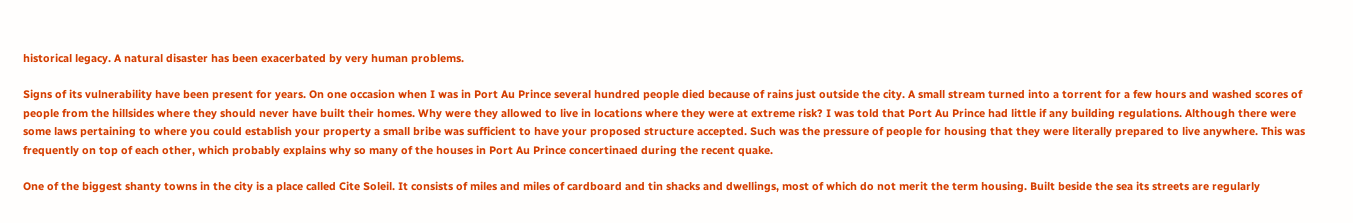historical legacy. A natural disaster has been exacerbated by very human problems.

Signs of its vulnerability have been present for years. On one occasion when I was in Port Au Prince several hundred people died because of rains just outside the city. A small stream turned into a torrent for a few hours and washed scores of people from the hillsides where they should never have built their homes. Why were they allowed to live in locations where they were at extreme risk? I was told that Port Au Prince had little if any building regulations. Although there were some laws pertaining to where you could establish your property a small bribe was sufficient to have your proposed structure accepted. Such was the pressure of people for housing that they were literally prepared to live anywhere. This was frequently on top of each other, which probably explains why so many of the houses in Port Au Prince concertinaed during the recent quake.

One of the biggest shanty towns in the city is a place called Cite Soleil. It consists of miles and miles of cardboard and tin shacks and dwellings, most of which do not merit the term housing. Built beside the sea its streets are regularly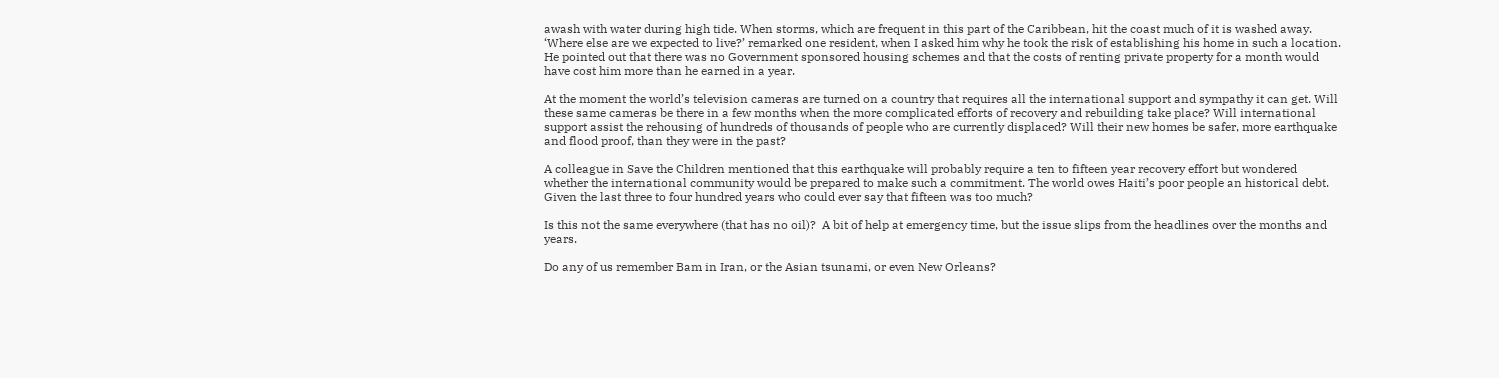awash with water during high tide. When storms, which are frequent in this part of the Caribbean, hit the coast much of it is washed away. ‘Where else are we expected to live?’ remarked one resident, when I asked him why he took the risk of establishing his home in such a location. He pointed out that there was no Government sponsored housing schemes and that the costs of renting private property for a month would have cost him more than he earned in a year.

At the moment the world’s television cameras are turned on a country that requires all the international support and sympathy it can get. Will these same cameras be there in a few months when the more complicated efforts of recovery and rebuilding take place? Will international support assist the rehousing of hundreds of thousands of people who are currently displaced? Will their new homes be safer, more earthquake and flood proof, than they were in the past?

A colleague in Save the Children mentioned that this earthquake will probably require a ten to fifteen year recovery effort but wondered whether the international community would be prepared to make such a commitment. The world owes Haiti’s poor people an historical debt. Given the last three to four hundred years who could ever say that fifteen was too much?

Is this not the same everywhere (that has no oil)?  A bit of help at emergency time, but the issue slips from the headlines over the months and years.

Do any of us remember Bam in Iran, or the Asian tsunami, or even New Orleans?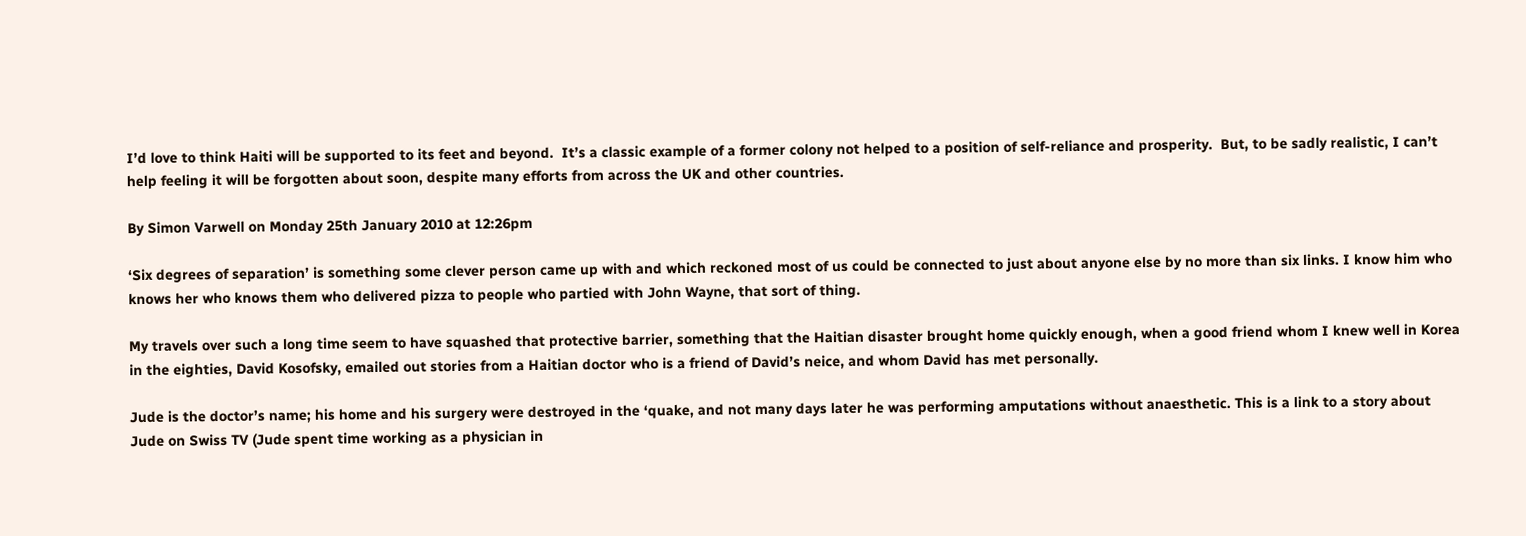I’d love to think Haiti will be supported to its feet and beyond.  It’s a classic example of a former colony not helped to a position of self-reliance and prosperity.  But, to be sadly realistic, I can’t help feeling it will be forgotten about soon, despite many efforts from across the UK and other countries.

By Simon Varwell on Monday 25th January 2010 at 12:26pm

‘Six degrees of separation’ is something some clever person came up with and which reckoned most of us could be connected to just about anyone else by no more than six links. I know him who knows her who knows them who delivered pizza to people who partied with John Wayne, that sort of thing.

My travels over such a long time seem to have squashed that protective barrier, something that the Haitian disaster brought home quickly enough, when a good friend whom I knew well in Korea in the eighties, David Kosofsky, emailed out stories from a Haitian doctor who is a friend of David’s neice, and whom David has met personally.

Jude is the doctor’s name; his home and his surgery were destroyed in the ‘quake, and not many days later he was performing amputations without anaesthetic. This is a link to a story about Jude on Swiss TV (Jude spent time working as a physician in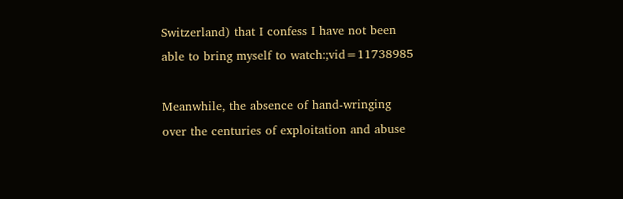Switzerland) that I confess I have not been able to bring myself to watch:;vid=11738985

Meanwhile, the absence of hand-wringing over the centuries of exploitation and abuse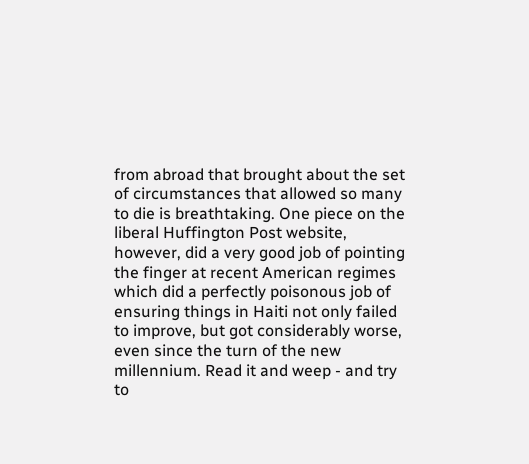from abroad that brought about the set of circumstances that allowed so many to die is breathtaking. One piece on the liberal Huffington Post website, however, did a very good job of pointing the finger at recent American regimes which did a perfectly poisonous job of ensuring things in Haiti not only failed to improve, but got considerably worse, even since the turn of the new millennium. Read it and weep - and try to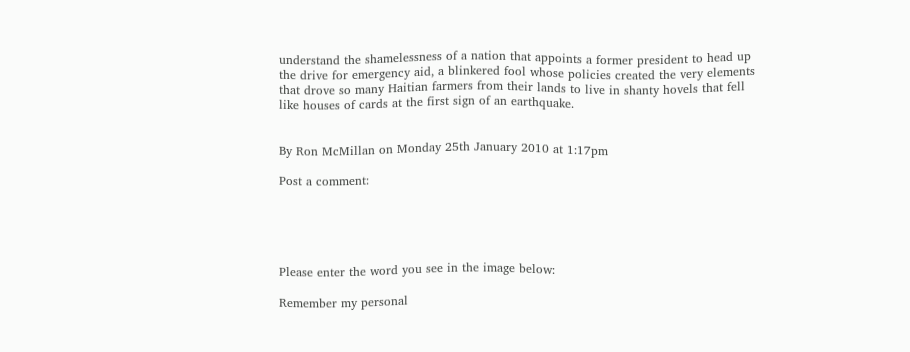understand the shamelessness of a nation that appoints a former president to head up the drive for emergency aid, a blinkered fool whose policies created the very elements that drove so many Haitian farmers from their lands to live in shanty hovels that fell like houses of cards at the first sign of an earthquake.


By Ron McMillan on Monday 25th January 2010 at 1:17pm

Post a comment:





Please enter the word you see in the image below:

Remember my personal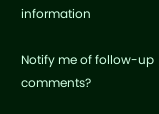information

Notify me of follow-up comments?